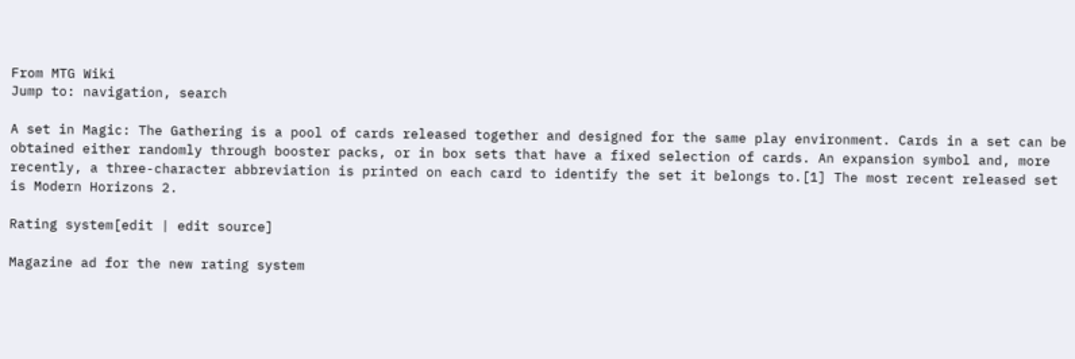From MTG Wiki
Jump to: navigation, search

A set in Magic: The Gathering is a pool of cards released together and designed for the same play environment. Cards in a set can be obtained either randomly through booster packs, or in box sets that have a fixed selection of cards. An expansion symbol and, more recently, a three-character abbreviation is printed on each card to identify the set it belongs to.[1] The most recent released set is Modern Horizons 2.

Rating system[edit | edit source]

Magazine ad for the new rating system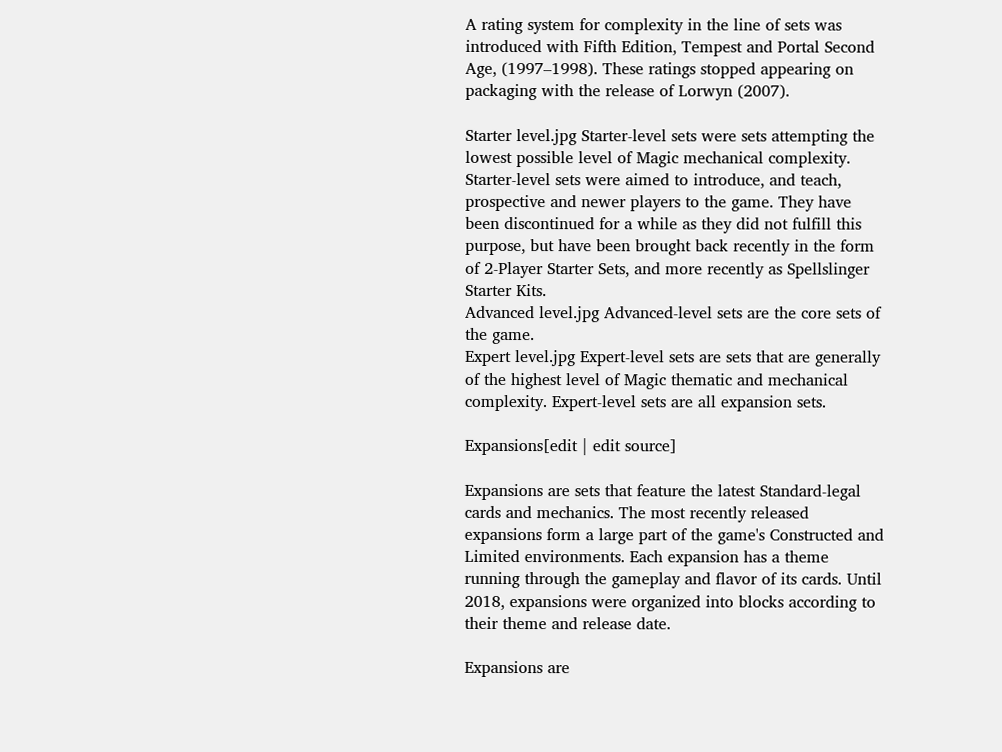A rating system for complexity in the line of sets was introduced with Fifth Edition, Tempest and Portal Second Age, (1997–1998). These ratings stopped appearing on packaging with the release of Lorwyn (2007).

Starter level.jpg Starter-level sets were sets attempting the lowest possible level of Magic mechanical complexity. Starter-level sets were aimed to introduce, and teach, prospective and newer players to the game. They have been discontinued for a while as they did not fulfill this purpose, but have been brought back recently in the form of 2-Player Starter Sets, and more recently as Spellslinger Starter Kits.
Advanced level.jpg Advanced-level sets are the core sets of the game.
Expert level.jpg Expert-level sets are sets that are generally of the highest level of Magic thematic and mechanical complexity. Expert-level sets are all expansion sets.

Expansions[edit | edit source]

Expansions are sets that feature the latest Standard-legal cards and mechanics. The most recently released expansions form a large part of the game's Constructed and Limited environments. Each expansion has a theme running through the gameplay and flavor of its cards. Until 2018, expansions were organized into blocks according to their theme and release date.

Expansions are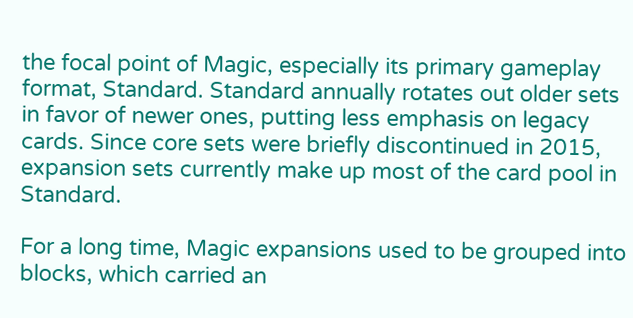the focal point of Magic, especially its primary gameplay format, Standard. Standard annually rotates out older sets in favor of newer ones, putting less emphasis on legacy cards. Since core sets were briefly discontinued in 2015, expansion sets currently make up most of the card pool in Standard.

For a long time, Magic expansions used to be grouped into blocks, which carried an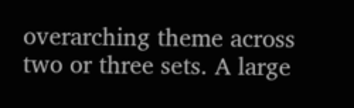overarching theme across two or three sets. A large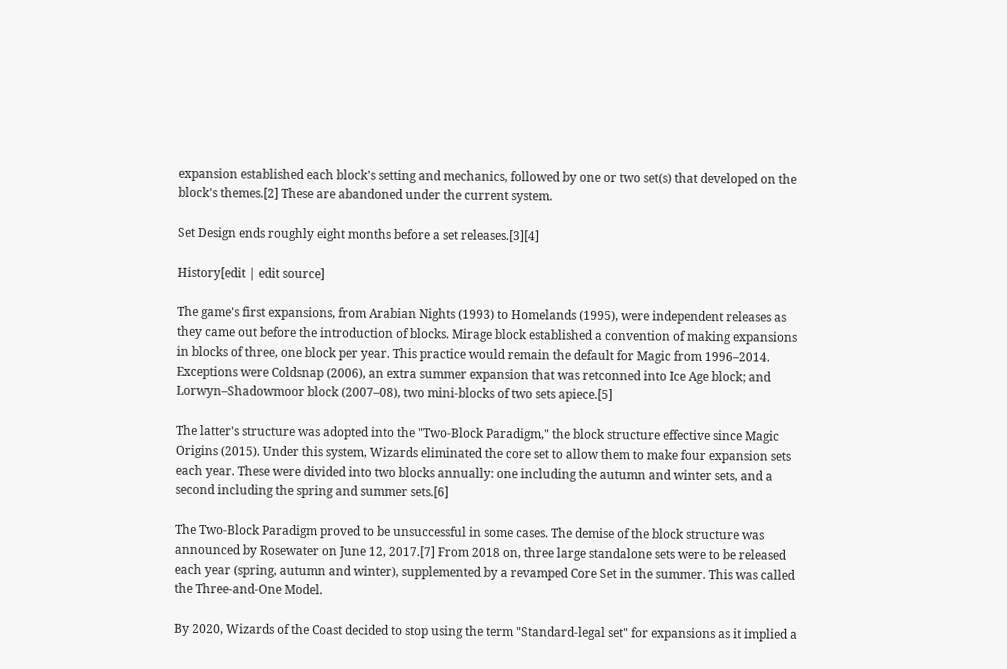expansion established each block's setting and mechanics, followed by one or two set(s) that developed on the block's themes.[2] These are abandoned under the current system.

Set Design ends roughly eight months before a set releases.[3][4]

History[edit | edit source]

The game's first expansions, from Arabian Nights (1993) to Homelands (1995), were independent releases as they came out before the introduction of blocks. Mirage block established a convention of making expansions in blocks of three, one block per year. This practice would remain the default for Magic from 1996–2014. Exceptions were Coldsnap (2006), an extra summer expansion that was retconned into Ice Age block; and Lorwyn–Shadowmoor block (2007–08), two mini-blocks of two sets apiece.[5]

The latter's structure was adopted into the "Two-Block Paradigm," the block structure effective since Magic Origins (2015). Under this system, Wizards eliminated the core set to allow them to make four expansion sets each year. These were divided into two blocks annually: one including the autumn and winter sets, and a second including the spring and summer sets.[6]

The Two-Block Paradigm proved to be unsuccessful in some cases. The demise of the block structure was announced by Rosewater on June 12, 2017.[7] From 2018 on, three large standalone sets were to be released each year (spring, autumn and winter), supplemented by a revamped Core Set in the summer. This was called the Three-and-One Model.

By 2020, Wizards of the Coast decided to stop using the term "Standard-legal set" for expansions as it implied a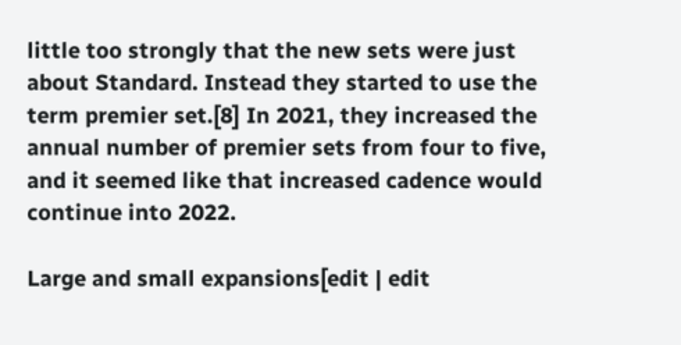little too strongly that the new sets were just about Standard. Instead they started to use the term premier set.[8] In 2021, they increased the annual number of premier sets from four to five, and it seemed like that increased cadence would continue into 2022.

Large and small expansions[edit | edit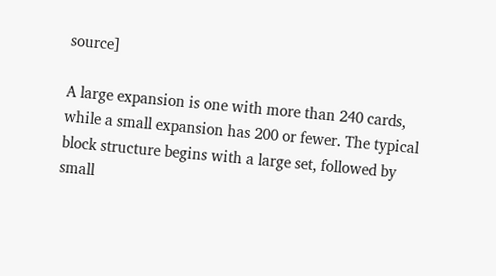source]

A large expansion is one with more than 240 cards, while a small expansion has 200 or fewer. The typical block structure begins with a large set, followed by small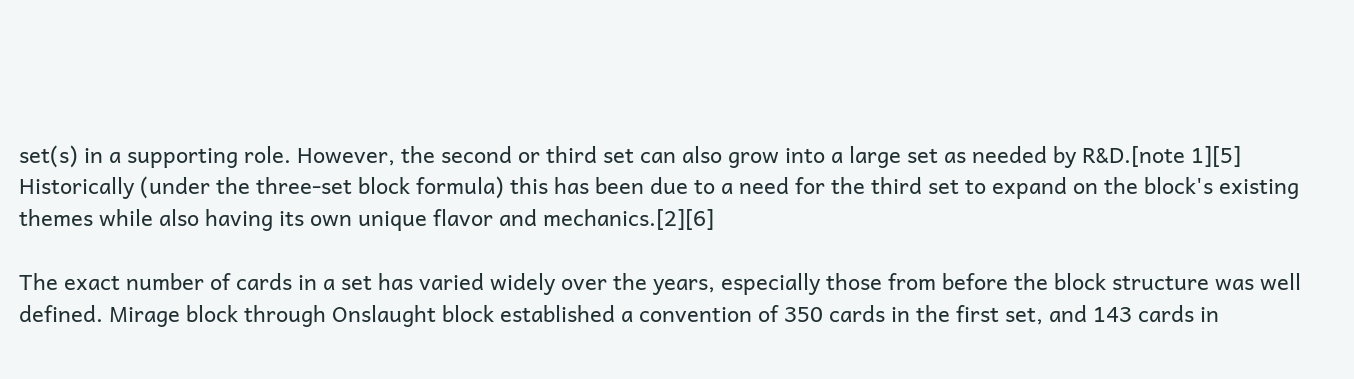set(s) in a supporting role. However, the second or third set can also grow into a large set as needed by R&D.[note 1][5] Historically (under the three-set block formula) this has been due to a need for the third set to expand on the block's existing themes while also having its own unique flavor and mechanics.[2][6]

The exact number of cards in a set has varied widely over the years, especially those from before the block structure was well defined. Mirage block through Onslaught block established a convention of 350 cards in the first set, and 143 cards in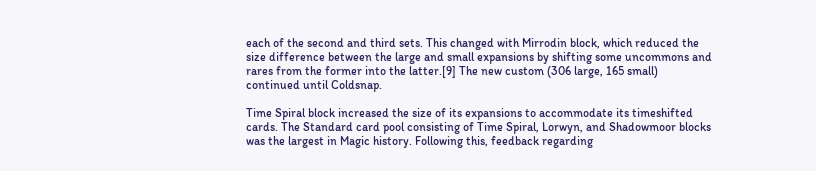each of the second and third sets. This changed with Mirrodin block, which reduced the size difference between the large and small expansions by shifting some uncommons and rares from the former into the latter.[9] The new custom (306 large, 165 small) continued until Coldsnap.

Time Spiral block increased the size of its expansions to accommodate its timeshifted cards. The Standard card pool consisting of Time Spiral, Lorwyn, and Shadowmoor blocks was the largest in Magic history. Following this, feedback regarding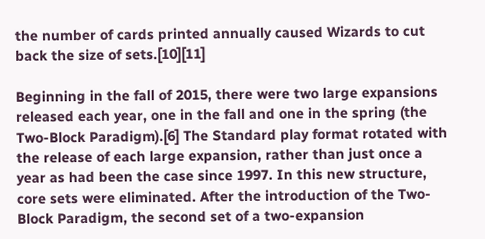the number of cards printed annually caused Wizards to cut back the size of sets.[10][11]

Beginning in the fall of 2015, there were two large expansions released each year, one in the fall and one in the spring (the Two-Block Paradigm).[6] The Standard play format rotated with the release of each large expansion, rather than just once a year as had been the case since 1997. In this new structure, core sets were eliminated. After the introduction of the Two-Block Paradigm, the second set of a two-expansion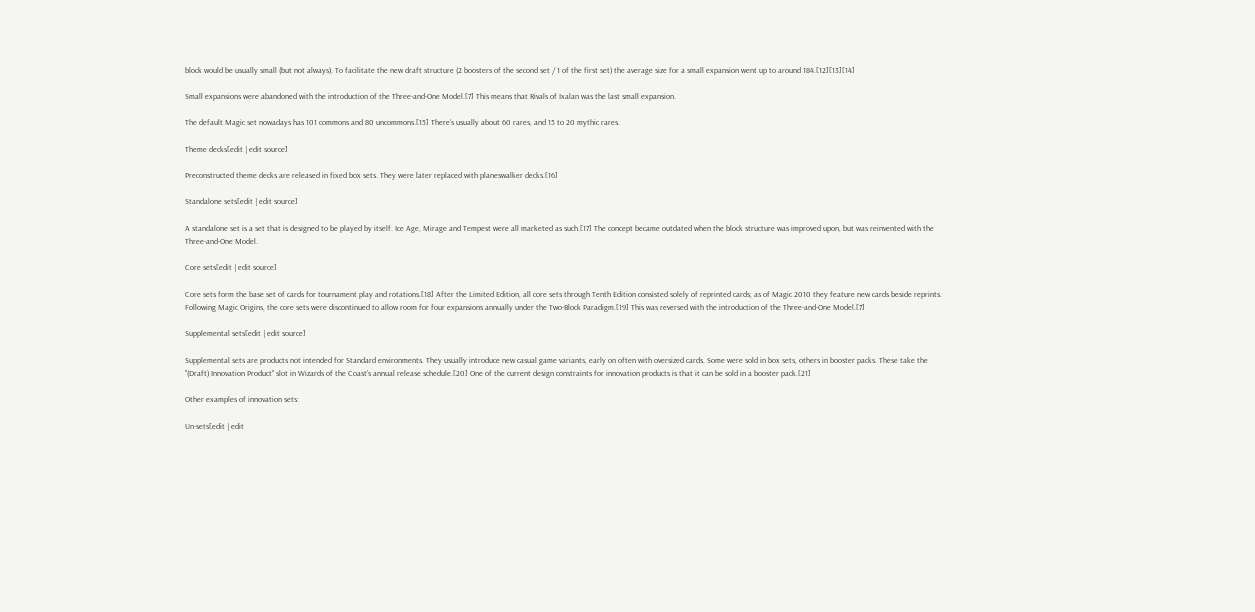block would be usually small (but not always). To facilitate the new draft structure (2 boosters of the second set / 1 of the first set) the average size for a small expansion went up to around 184.[12][13][14]

Small expansions were abandoned with the introduction of the Three-and-One Model.[7] This means that Rivals of Ixalan was the last small expansion.

The default Magic set nowadays has 101 commons and 80 uncommons.[15] There’s usually about 60 rares, and 15 to 20 mythic rares.

Theme decks[edit | edit source]

Preconstructed theme decks are released in fixed box sets. They were later replaced with planeswalker decks.[16]

Standalone sets[edit | edit source]

A standalone set is a set that is designed to be played by itself. Ice Age, Mirage and Tempest were all marketed as such.[17] The concept became outdated when the block structure was improved upon, but was reinvented with the Three-and-One Model.

Core sets[edit | edit source]

Core sets form the base set of cards for tournament play and rotations.[18] After the Limited Edition, all core sets through Tenth Edition consisted solely of reprinted cards; as of Magic 2010 they feature new cards beside reprints. Following Magic Origins, the core sets were discontinued to allow room for four expansions annually under the Two-Block Paradigm.[19] This was reversed with the introduction of the Three-and-One Model.[7]

Supplemental sets[edit | edit source]

Supplemental sets are products not intended for Standard environments. They usually introduce new casual game variants, early on often with oversized cards. Some were sold in box sets, others in booster packs. These take the "(Draft) Innovation Product" slot in Wizards of the Coast's annual release schedule.[20] One of the current design constraints for innovation products is that it can be sold in a booster pack.[21]

Other examples of innovation sets:

Un-sets[edit | edit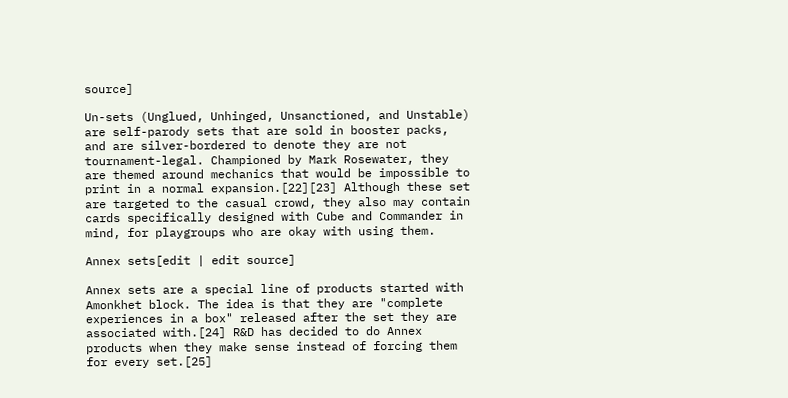source]

Un-sets (Unglued, Unhinged, Unsanctioned, and Unstable) are self-parody sets that are sold in booster packs, and are silver-bordered to denote they are not tournament-legal. Championed by Mark Rosewater, they are themed around mechanics that would be impossible to print in a normal expansion.[22][23] Although these set are targeted to the casual crowd, they also may contain cards specifically designed with Cube and Commander in mind, for playgroups who are okay with using them.

Annex sets[edit | edit source]

Annex sets are a special line of products started with Amonkhet block. The idea is that they are "complete experiences in a box" released after the set they are associated with.[24] R&D has decided to do Annex products when they make sense instead of forcing them for every set.[25]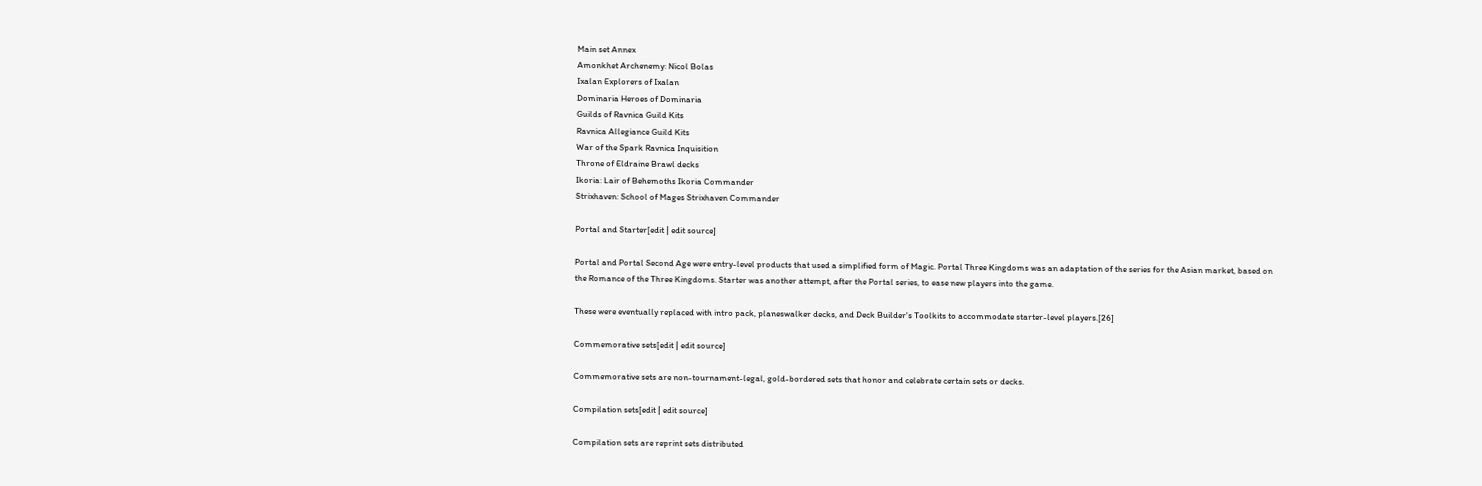Main set Annex
Amonkhet Archenemy: Nicol Bolas
Ixalan Explorers of Ixalan
Dominaria Heroes of Dominaria
Guilds of Ravnica Guild Kits
Ravnica Allegiance Guild Kits
War of the Spark Ravnica Inquisition
Throne of Eldraine Brawl decks
Ikoria: Lair of Behemoths Ikoria Commander
Strixhaven: School of Mages Strixhaven Commander

Portal and Starter[edit | edit source]

Portal and Portal Second Age were entry-level products that used a simplified form of Magic. Portal Three Kingdoms was an adaptation of the series for the Asian market, based on the Romance of the Three Kingdoms. Starter was another attempt, after the Portal series, to ease new players into the game.

These were eventually replaced with intro pack, planeswalker decks, and Deck Builder's Toolkits to accommodate starter-level players.[26]

Commemorative sets[edit | edit source]

Commemorative sets are non-tournament-legal, gold-bordered sets that honor and celebrate certain sets or decks.

Compilation sets[edit | edit source]

Compilation sets are reprint sets distributed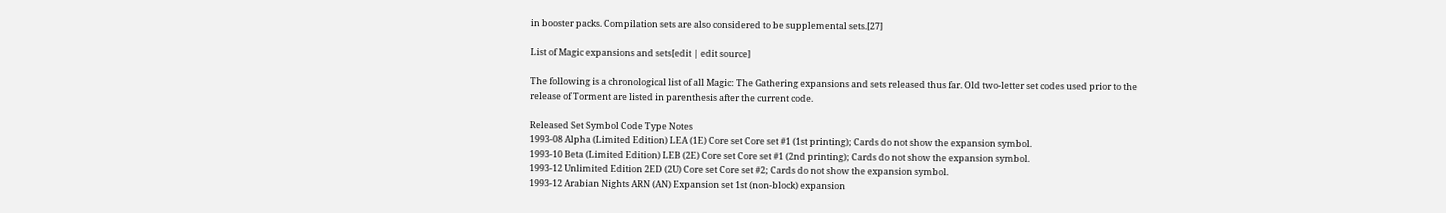in booster packs. Compilation sets are also considered to be supplemental sets.[27]

List of Magic expansions and sets[edit | edit source]

The following is a chronological list of all Magic: The Gathering expansions and sets released thus far. Old two-letter set codes used prior to the release of Torment are listed in parenthesis after the current code.

Released Set Symbol Code Type Notes
1993-08 Alpha (Limited Edition) LEA (1E) Core set Core set #1 (1st printing); Cards do not show the expansion symbol.
1993-10 Beta (Limited Edition) LEB (2E) Core set Core set #1 (2nd printing); Cards do not show the expansion symbol.
1993-12 Unlimited Edition 2ED (2U) Core set Core set #2; Cards do not show the expansion symbol.
1993-12 Arabian Nights ARN (AN) Expansion set 1st (non-block) expansion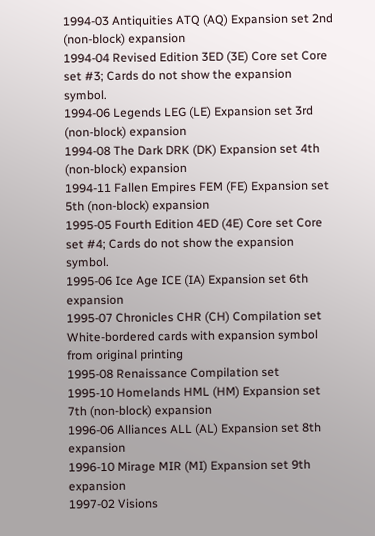1994-03 Antiquities ATQ (AQ) Expansion set 2nd (non-block) expansion
1994-04 Revised Edition 3ED (3E) Core set Core set #3; Cards do not show the expansion symbol.
1994-06 Legends LEG (LE) Expansion set 3rd (non-block) expansion
1994-08 The Dark DRK (DK) Expansion set 4th (non-block) expansion
1994-11 Fallen Empires FEM (FE) Expansion set 5th (non-block) expansion
1995-05 Fourth Edition 4ED (4E) Core set Core set #4; Cards do not show the expansion symbol.
1995-06 Ice Age ICE (IA) Expansion set 6th expansion
1995-07 Chronicles CHR (CH) Compilation set White-bordered cards with expansion symbol from original printing
1995-08 Renaissance Compilation set
1995-10 Homelands HML (HM) Expansion set 7th (non-block) expansion
1996-06 Alliances ALL (AL) Expansion set 8th expansion
1996-10 Mirage MIR (MI) Expansion set 9th expansion
1997-02 Visions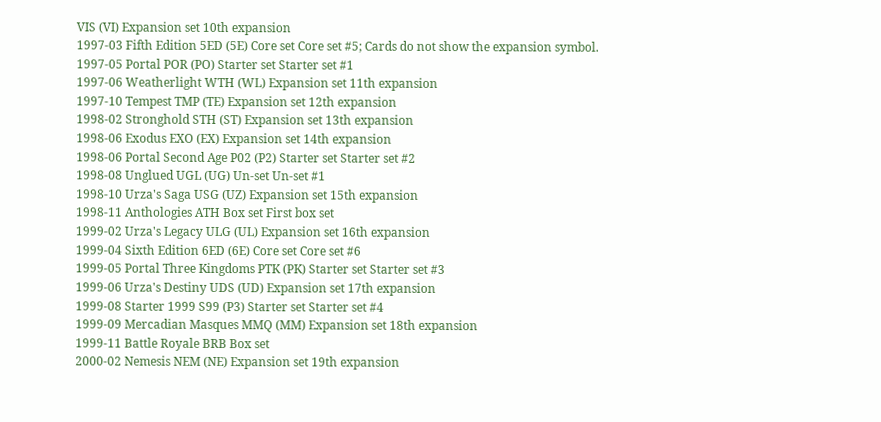VIS (VI) Expansion set 10th expansion
1997-03 Fifth Edition 5ED (5E) Core set Core set #5; Cards do not show the expansion symbol.
1997-05 Portal POR (PO) Starter set Starter set #1
1997-06 Weatherlight WTH (WL) Expansion set 11th expansion
1997-10 Tempest TMP (TE) Expansion set 12th expansion
1998-02 Stronghold STH (ST) Expansion set 13th expansion
1998-06 Exodus EXO (EX) Expansion set 14th expansion
1998-06 Portal Second Age P02 (P2) Starter set Starter set #2
1998-08 Unglued UGL (UG) Un-set Un-set #1
1998-10 Urza's Saga USG (UZ) Expansion set 15th expansion
1998-11 Anthologies ATH Box set First box set
1999-02 Urza's Legacy ULG (UL) Expansion set 16th expansion
1999-04 Sixth Edition 6ED (6E) Core set Core set #6
1999-05 Portal Three Kingdoms PTK (PK) Starter set Starter set #3
1999-06 Urza's Destiny UDS (UD) Expansion set 17th expansion
1999-08 Starter 1999 S99 (P3) Starter set Starter set #4
1999-09 Mercadian Masques MMQ (MM) Expansion set 18th expansion
1999-11 Battle Royale BRB Box set
2000-02 Nemesis NEM (NE) Expansion set 19th expansion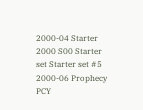2000-04 Starter 2000 S00 Starter set Starter set #5
2000-06 Prophecy PCY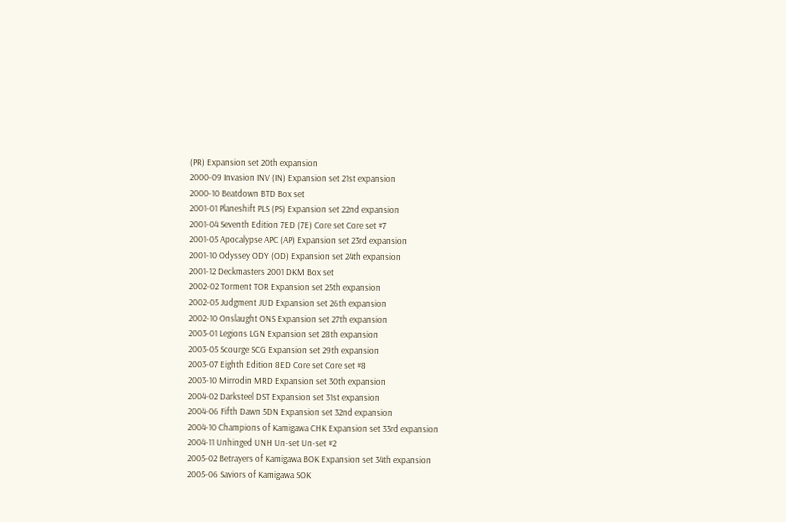(PR) Expansion set 20th expansion
2000-09 Invasion INV (IN) Expansion set 21st expansion
2000-10 Beatdown BTD Box set
2001-01 Planeshift PLS (PS) Expansion set 22nd expansion
2001-04 Seventh Edition 7ED (7E) Core set Core set #7
2001-05 Apocalypse APC (AP) Expansion set 23rd expansion
2001-10 Odyssey ODY (OD) Expansion set 24th expansion
2001-12 Deckmasters 2001 DKM Box set
2002-02 Torment TOR Expansion set 25th expansion
2002-05 Judgment JUD Expansion set 26th expansion
2002-10 Onslaught ONS Expansion set 27th expansion
2003-01 Legions LGN Expansion set 28th expansion
2003-05 Scourge SCG Expansion set 29th expansion
2003-07 Eighth Edition 8ED Core set Core set #8
2003-10 Mirrodin MRD Expansion set 30th expansion
2004-02 Darksteel DST Expansion set 31st expansion
2004-06 Fifth Dawn 5DN Expansion set 32nd expansion
2004-10 Champions of Kamigawa CHK Expansion set 33rd expansion
2004-11 Unhinged UNH Un-set Un-set #2
2005-02 Betrayers of Kamigawa BOK Expansion set 34th expansion
2005-06 Saviors of Kamigawa SOK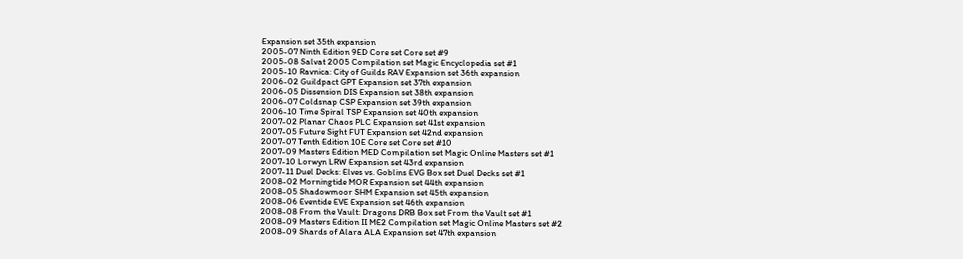Expansion set 35th expansion
2005-07 Ninth Edition 9ED Core set Core set #9
2005-08 Salvat 2005 Compilation set Magic Encyclopedia set #1
2005-10 Ravnica: City of Guilds RAV Expansion set 36th expansion
2006-02 Guildpact GPT Expansion set 37th expansion
2006-05 Dissension DIS Expansion set 38th expansion
2006-07 Coldsnap CSP Expansion set 39th expansion
2006-10 Time Spiral TSP Expansion set 40th expansion
2007-02 Planar Chaos PLC Expansion set 41st expansion
2007-05 Future Sight FUT Expansion set 42nd expansion
2007-07 Tenth Edition 10E Core set Core set #10
2007-09 Masters Edition MED Compilation set Magic Online Masters set #1
2007-10 Lorwyn LRW Expansion set 43rd expansion
2007-11 Duel Decks: Elves vs. Goblins EVG Box set Duel Decks set #1
2008-02 Morningtide MOR Expansion set 44th expansion
2008-05 Shadowmoor SHM Expansion set 45th expansion
2008-06 Eventide EVE Expansion set 46th expansion
2008-08 From the Vault: Dragons DRB Box set From the Vault set #1
2008-09 Masters Edition II ME2 Compilation set Magic Online Masters set #2
2008-09 Shards of Alara ALA Expansion set 47th expansion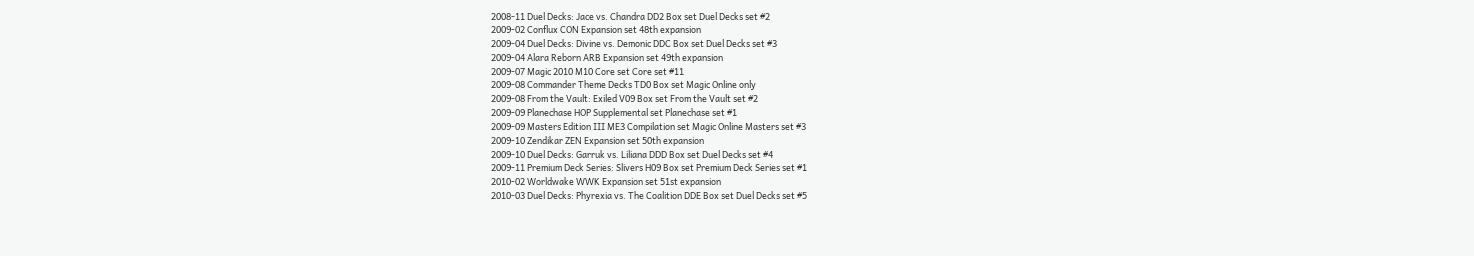2008-11 Duel Decks: Jace vs. Chandra DD2 Box set Duel Decks set #2
2009-02 Conflux CON Expansion set 48th expansion
2009-04 Duel Decks: Divine vs. Demonic DDC Box set Duel Decks set #3
2009-04 Alara Reborn ARB Expansion set 49th expansion
2009-07 Magic 2010 M10 Core set Core set #11
2009-08 Commander Theme Decks TD0 Box set Magic Online only
2009-08 From the Vault: Exiled V09 Box set From the Vault set #2
2009-09 Planechase HOP Supplemental set Planechase set #1
2009-09 Masters Edition III ME3 Compilation set Magic Online Masters set #3
2009-10 Zendikar ZEN Expansion set 50th expansion
2009-10 Duel Decks: Garruk vs. Liliana DDD Box set Duel Decks set #4
2009-11 Premium Deck Series: Slivers H09 Box set Premium Deck Series set #1
2010-02 Worldwake WWK Expansion set 51st expansion
2010-03 Duel Decks: Phyrexia vs. The Coalition DDE Box set Duel Decks set #5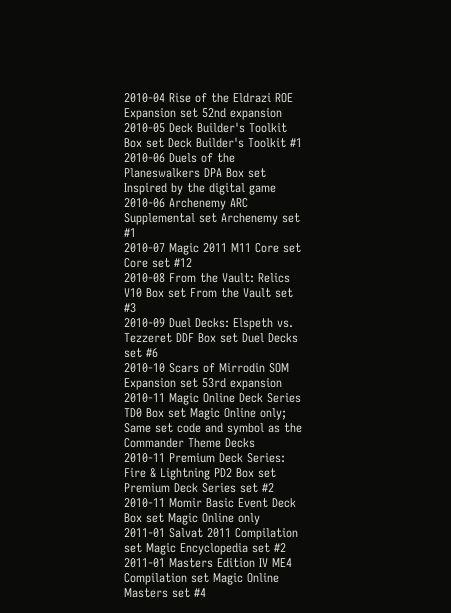2010-04 Rise of the Eldrazi ROE Expansion set 52nd expansion
2010-05 Deck Builder's Toolkit Box set Deck Builder's Toolkit #1
2010-06 Duels of the Planeswalkers DPA Box set Inspired by the digital game
2010-06 Archenemy ARC Supplemental set Archenemy set #1
2010-07 Magic 2011 M11 Core set Core set #12
2010-08 From the Vault: Relics V10 Box set From the Vault set #3
2010-09 Duel Decks: Elspeth vs. Tezzeret DDF Box set Duel Decks set #6
2010-10 Scars of Mirrodin SOM Expansion set 53rd expansion
2010-11 Magic Online Deck Series TD0 Box set Magic Online only; Same set code and symbol as the Commander Theme Decks
2010-11 Premium Deck Series: Fire & Lightning PD2 Box set Premium Deck Series set #2
2010-11 Momir Basic Event Deck Box set Magic Online only
2011-01 Salvat 2011 Compilation set Magic Encyclopedia set #2
2011-01 Masters Edition IV ME4 Compilation set Magic Online Masters set #4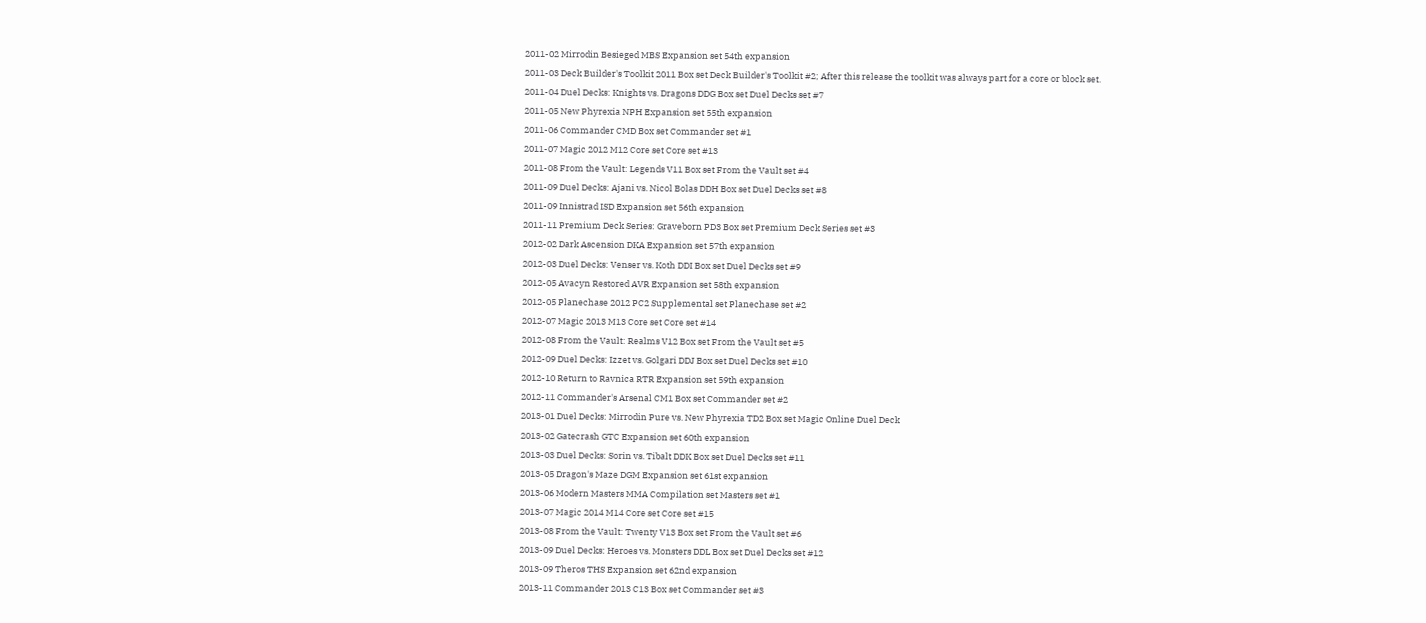2011-02 Mirrodin Besieged MBS Expansion set 54th expansion
2011-03 Deck Builder's Toolkit 2011 Box set Deck Builder's Toolkit #2; After this release the toolkit was always part for a core or block set.
2011-04 Duel Decks: Knights vs. Dragons DDG Box set Duel Decks set #7
2011-05 New Phyrexia NPH Expansion set 55th expansion
2011-06 Commander CMD Box set Commander set #1
2011-07 Magic 2012 M12 Core set Core set #13
2011-08 From the Vault: Legends V11 Box set From the Vault set #4
2011-09 Duel Decks: Ajani vs. Nicol Bolas DDH Box set Duel Decks set #8
2011-09 Innistrad ISD Expansion set 56th expansion
2011-11 Premium Deck Series: Graveborn PD3 Box set Premium Deck Series set #3
2012-02 Dark Ascension DKA Expansion set 57th expansion
2012-03 Duel Decks: Venser vs. Koth DDI Box set Duel Decks set #9
2012-05 Avacyn Restored AVR Expansion set 58th expansion
2012-05 Planechase 2012 PC2 Supplemental set Planechase set #2
2012-07 Magic 2013 M13 Core set Core set #14
2012-08 From the Vault: Realms V12 Box set From the Vault set #5
2012-09 Duel Decks: Izzet vs. Golgari DDJ Box set Duel Decks set #10
2012-10 Return to Ravnica RTR Expansion set 59th expansion
2012-11 Commander's Arsenal CM1 Box set Commander set #2
2013-01 Duel Decks: Mirrodin Pure vs. New Phyrexia TD2 Box set Magic Online Duel Deck
2013-02 Gatecrash GTC Expansion set 60th expansion
2013-03 Duel Decks: Sorin vs. Tibalt DDK Box set Duel Decks set #11
2013-05 Dragon's Maze DGM Expansion set 61st expansion
2013-06 Modern Masters MMA Compilation set Masters set #1
2013-07 Magic 2014 M14 Core set Core set #15
2013-08 From the Vault: Twenty V13 Box set From the Vault set #6
2013-09 Duel Decks: Heroes vs. Monsters DDL Box set Duel Decks set #12
2013-09 Theros THS Expansion set 62nd expansion
2013-11 Commander 2013 C13 Box set Commander set #3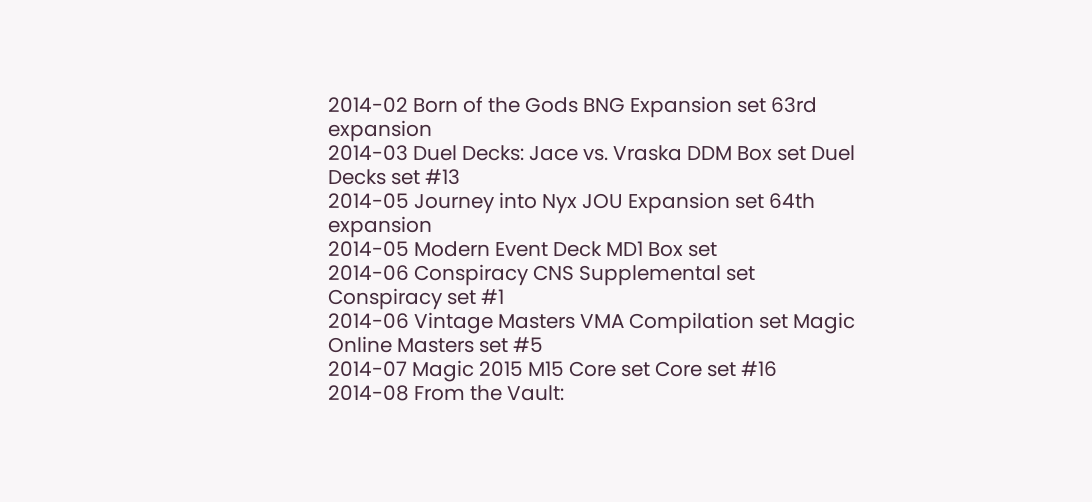2014-02 Born of the Gods BNG Expansion set 63rd expansion
2014-03 Duel Decks: Jace vs. Vraska DDM Box set Duel Decks set #13
2014-05 Journey into Nyx JOU Expansion set 64th expansion
2014-05 Modern Event Deck MD1 Box set
2014-06 Conspiracy CNS Supplemental set Conspiracy set #1
2014-06 Vintage Masters VMA Compilation set Magic Online Masters set #5
2014-07 Magic 2015 M15 Core set Core set #16
2014-08 From the Vault: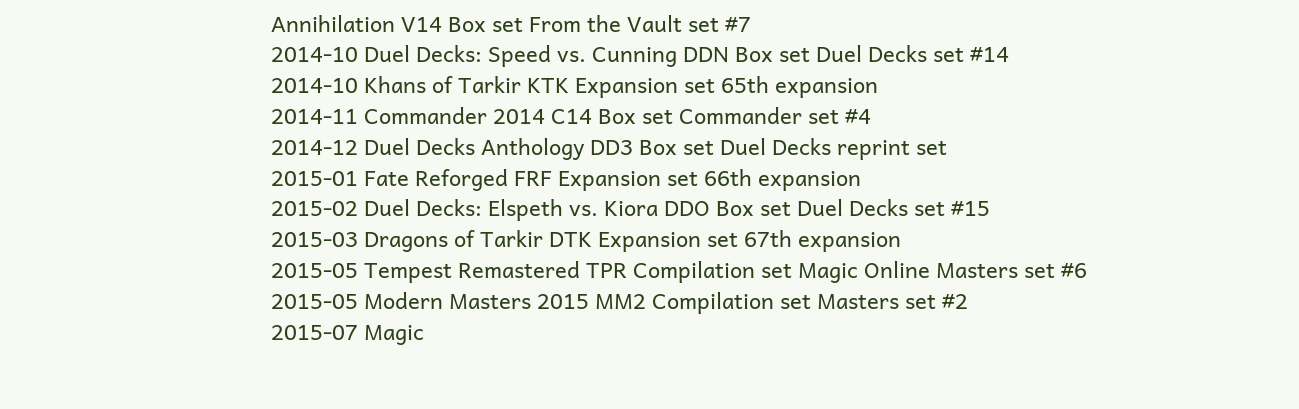Annihilation V14 Box set From the Vault set #7
2014-10 Duel Decks: Speed vs. Cunning DDN Box set Duel Decks set #14
2014-10 Khans of Tarkir KTK Expansion set 65th expansion
2014-11 Commander 2014 C14 Box set Commander set #4
2014-12 Duel Decks Anthology DD3 Box set Duel Decks reprint set
2015-01 Fate Reforged FRF Expansion set 66th expansion
2015-02 Duel Decks: Elspeth vs. Kiora DDO Box set Duel Decks set #15
2015-03 Dragons of Tarkir DTK Expansion set 67th expansion
2015-05 Tempest Remastered TPR Compilation set Magic Online Masters set #6
2015-05 Modern Masters 2015 MM2 Compilation set Masters set #2
2015-07 Magic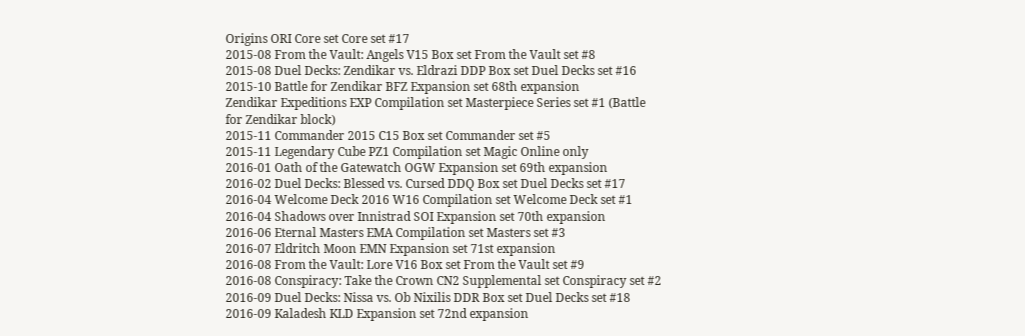Origins ORI Core set Core set #17
2015-08 From the Vault: Angels V15 Box set From the Vault set #8
2015-08 Duel Decks: Zendikar vs. Eldrazi DDP Box set Duel Decks set #16
2015-10 Battle for Zendikar BFZ Expansion set 68th expansion
Zendikar Expeditions EXP Compilation set Masterpiece Series set #1 (Battle for Zendikar block)
2015-11 Commander 2015 C15 Box set Commander set #5
2015-11 Legendary Cube PZ1 Compilation set Magic Online only
2016-01 Oath of the Gatewatch OGW Expansion set 69th expansion
2016-02 Duel Decks: Blessed vs. Cursed DDQ Box set Duel Decks set #17
2016-04 Welcome Deck 2016 W16 Compilation set Welcome Deck set #1
2016-04 Shadows over Innistrad SOI Expansion set 70th expansion
2016-06 Eternal Masters EMA Compilation set Masters set #3
2016-07 Eldritch Moon EMN Expansion set 71st expansion
2016-08 From the Vault: Lore V16 Box set From the Vault set #9
2016-08 Conspiracy: Take the Crown CN2 Supplemental set Conspiracy set #2
2016-09 Duel Decks: Nissa vs. Ob Nixilis DDR Box set Duel Decks set #18
2016-09 Kaladesh KLD Expansion set 72nd expansion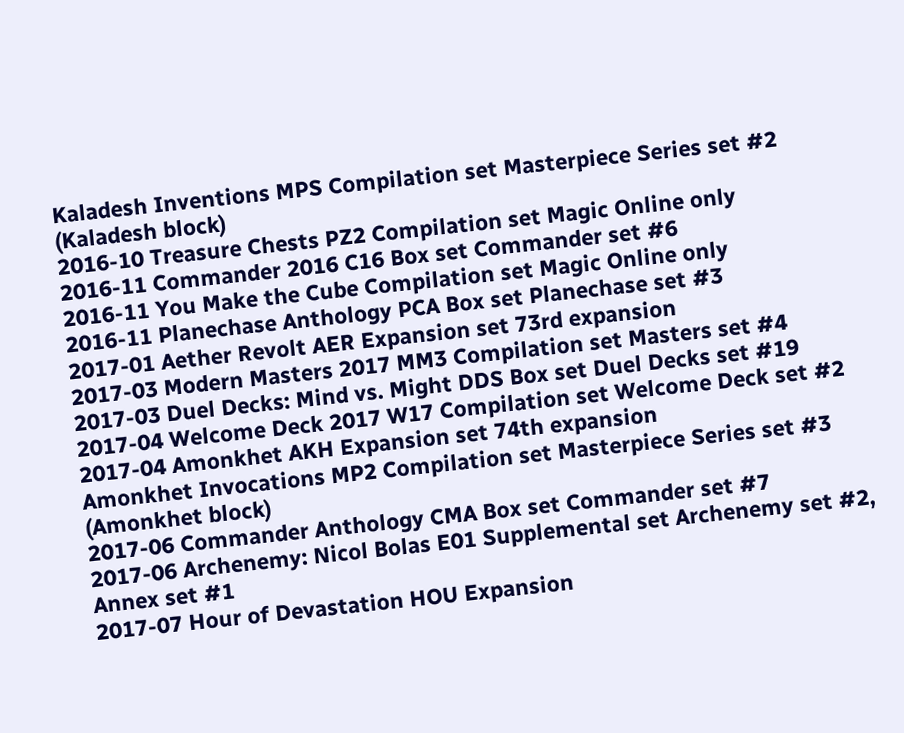Kaladesh Inventions MPS Compilation set Masterpiece Series set #2 (Kaladesh block)
2016-10 Treasure Chests PZ2 Compilation set Magic Online only
2016-11 Commander 2016 C16 Box set Commander set #6
2016-11 You Make the Cube Compilation set Magic Online only
2016-11 Planechase Anthology PCA Box set Planechase set #3
2017-01 Aether Revolt AER Expansion set 73rd expansion
2017-03 Modern Masters 2017 MM3 Compilation set Masters set #4
2017-03 Duel Decks: Mind vs. Might DDS Box set Duel Decks set #19
2017-04 Welcome Deck 2017 W17 Compilation set Welcome Deck set #2
2017-04 Amonkhet AKH Expansion set 74th expansion
Amonkhet Invocations MP2 Compilation set Masterpiece Series set #3 (Amonkhet block)
2017-06 Commander Anthology CMA Box set Commander set #7
2017-06 Archenemy: Nicol Bolas E01 Supplemental set Archenemy set #2, Annex set #1
2017-07 Hour of Devastation HOU Expansion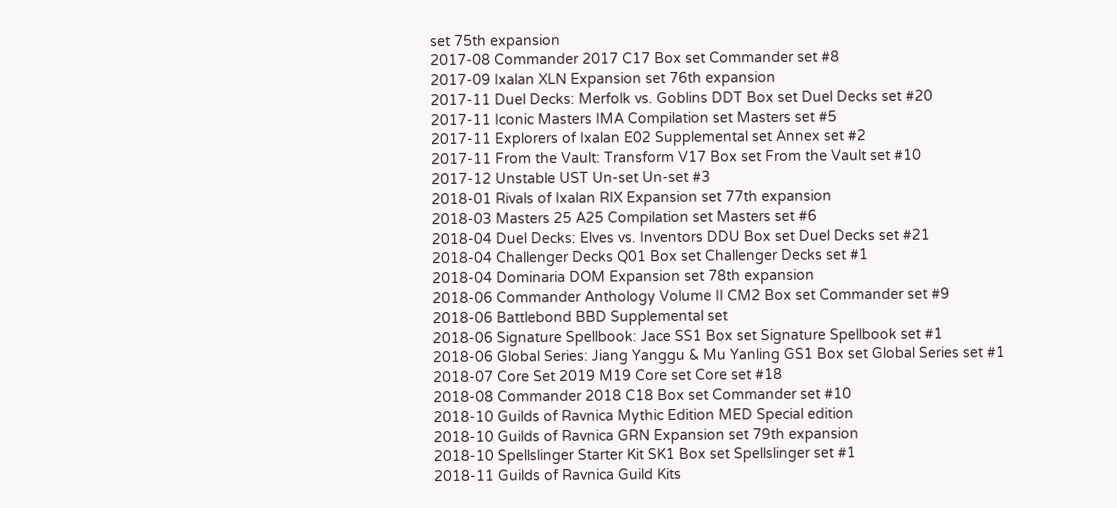set 75th expansion
2017-08 Commander 2017 C17 Box set Commander set #8
2017-09 Ixalan XLN Expansion set 76th expansion
2017-11 Duel Decks: Merfolk vs. Goblins DDT Box set Duel Decks set #20
2017-11 Iconic Masters IMA Compilation set Masters set #5
2017-11 Explorers of Ixalan E02 Supplemental set Annex set #2
2017-11 From the Vault: Transform V17 Box set From the Vault set #10
2017-12 Unstable UST Un-set Un-set #3
2018-01 Rivals of Ixalan RIX Expansion set 77th expansion
2018-03 Masters 25 A25 Compilation set Masters set #6
2018-04 Duel Decks: Elves vs. Inventors DDU Box set Duel Decks set #21
2018-04 Challenger Decks Q01 Box set Challenger Decks set #1
2018-04 Dominaria DOM Expansion set 78th expansion
2018-06 Commander Anthology Volume II CM2 Box set Commander set #9
2018-06 Battlebond BBD Supplemental set
2018-06 Signature Spellbook: Jace SS1 Box set Signature Spellbook set #1
2018-06 Global Series: Jiang Yanggu & Mu Yanling GS1 Box set Global Series set #1
2018-07 Core Set 2019 M19 Core set Core set #18
2018-08 Commander 2018 C18 Box set Commander set #10
2018-10 Guilds of Ravnica Mythic Edition MED Special edition
2018-10 Guilds of Ravnica GRN Expansion set 79th expansion
2018-10 Spellslinger Starter Kit SK1 Box set Spellslinger set #1
2018-11 Guilds of Ravnica Guild Kits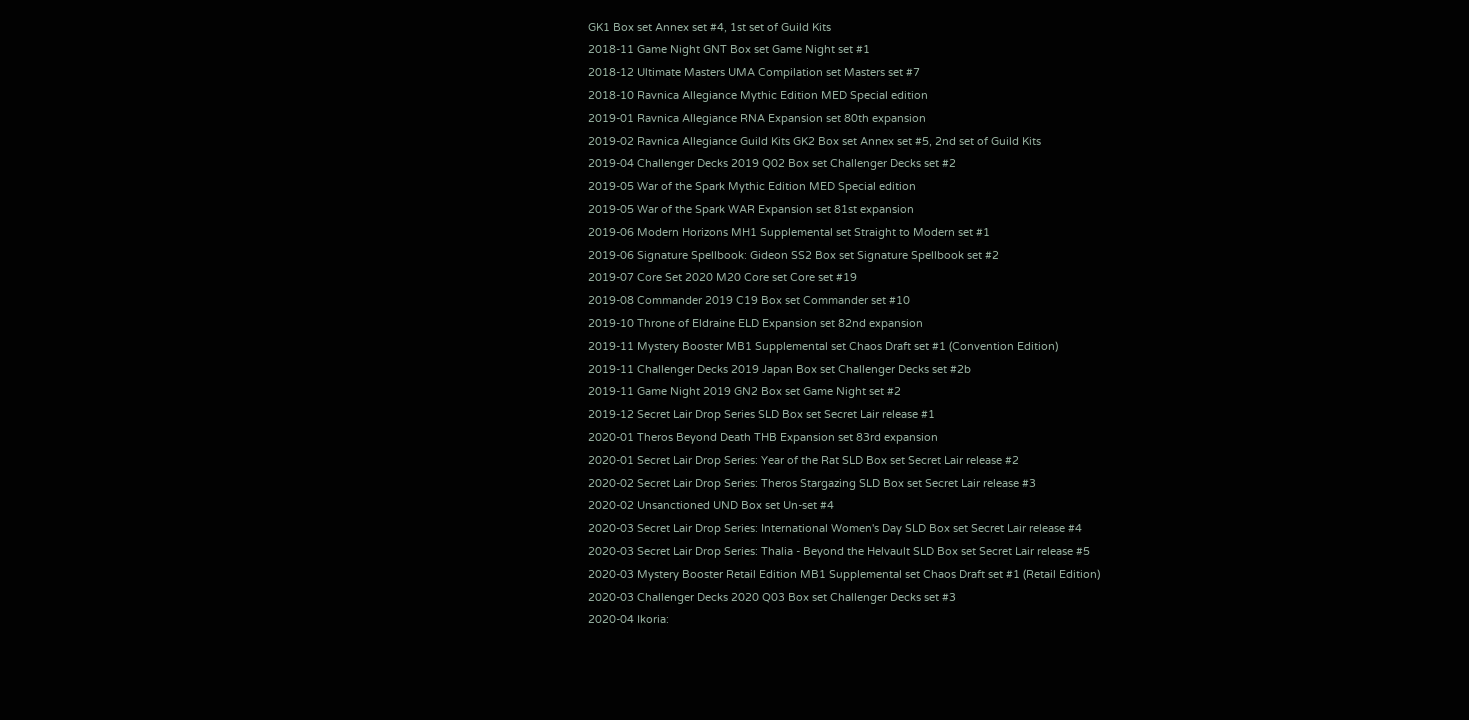GK1 Box set Annex set #4, 1st set of Guild Kits
2018-11 Game Night GNT Box set Game Night set #1
2018-12 Ultimate Masters UMA Compilation set Masters set #7
2018-10 Ravnica Allegiance Mythic Edition MED Special edition
2019-01 Ravnica Allegiance RNA Expansion set 80th expansion
2019-02 Ravnica Allegiance Guild Kits GK2 Box set Annex set #5, 2nd set of Guild Kits
2019-04 Challenger Decks 2019 Q02 Box set Challenger Decks set #2
2019-05 War of the Spark Mythic Edition MED Special edition
2019-05 War of the Spark WAR Expansion set 81st expansion
2019-06 Modern Horizons MH1 Supplemental set Straight to Modern set #1
2019-06 Signature Spellbook: Gideon SS2 Box set Signature Spellbook set #2
2019-07 Core Set 2020 M20 Core set Core set #19
2019-08 Commander 2019 C19 Box set Commander set #10
2019-10 Throne of Eldraine ELD Expansion set 82nd expansion
2019-11 Mystery Booster MB1 Supplemental set Chaos Draft set #1 (Convention Edition)
2019-11 Challenger Decks 2019 Japan Box set Challenger Decks set #2b
2019-11 Game Night 2019 GN2 Box set Game Night set #2
2019-12 Secret Lair Drop Series SLD Box set Secret Lair release #1
2020-01 Theros Beyond Death THB Expansion set 83rd expansion
2020-01 Secret Lair Drop Series: Year of the Rat SLD Box set Secret Lair release #2
2020-02 Secret Lair Drop Series: Theros Stargazing SLD Box set Secret Lair release #3
2020-02 Unsanctioned UND Box set Un-set #4
2020-03 Secret Lair Drop Series: International Women's Day SLD Box set Secret Lair release #4
2020-03 Secret Lair Drop Series: Thalia - Beyond the Helvault SLD Box set Secret Lair release #5
2020-03 Mystery Booster Retail Edition MB1 Supplemental set Chaos Draft set #1 (Retail Edition)
2020-03 Challenger Decks 2020 Q03 Box set Challenger Decks set #3
2020-04 Ikoria: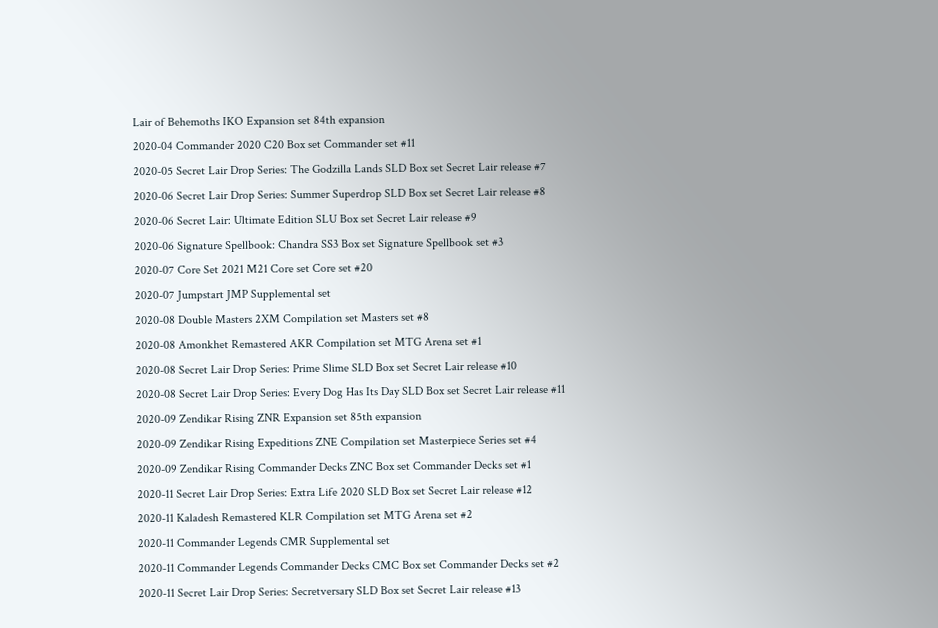Lair of Behemoths IKO Expansion set 84th expansion
2020-04 Commander 2020 C20 Box set Commander set #11
2020-05 Secret Lair Drop Series: The Godzilla Lands SLD Box set Secret Lair release #7
2020-06 Secret Lair Drop Series: Summer Superdrop SLD Box set Secret Lair release #8
2020-06 Secret Lair: Ultimate Edition SLU Box set Secret Lair release #9
2020-06 Signature Spellbook: Chandra SS3 Box set Signature Spellbook set #3
2020-07 Core Set 2021 M21 Core set Core set #20
2020-07 Jumpstart JMP Supplemental set
2020-08 Double Masters 2XM Compilation set Masters set #8
2020-08 Amonkhet Remastered AKR Compilation set MTG Arena set #1
2020-08 Secret Lair Drop Series: Prime Slime SLD Box set Secret Lair release #10
2020-08 Secret Lair Drop Series: Every Dog Has Its Day SLD Box set Secret Lair release #11
2020-09 Zendikar Rising ZNR Expansion set 85th expansion
2020-09 Zendikar Rising Expeditions ZNE Compilation set Masterpiece Series set #4
2020-09 Zendikar Rising Commander Decks ZNC Box set Commander Decks set #1
2020-11 Secret Lair Drop Series: Extra Life 2020 SLD Box set Secret Lair release #12
2020-11 Kaladesh Remastered KLR Compilation set MTG Arena set #2
2020-11 Commander Legends CMR Supplemental set
2020-11 Commander Legends Commander Decks CMC Box set Commander Decks set #2
2020-11 Secret Lair Drop Series: Secretversary SLD Box set Secret Lair release #13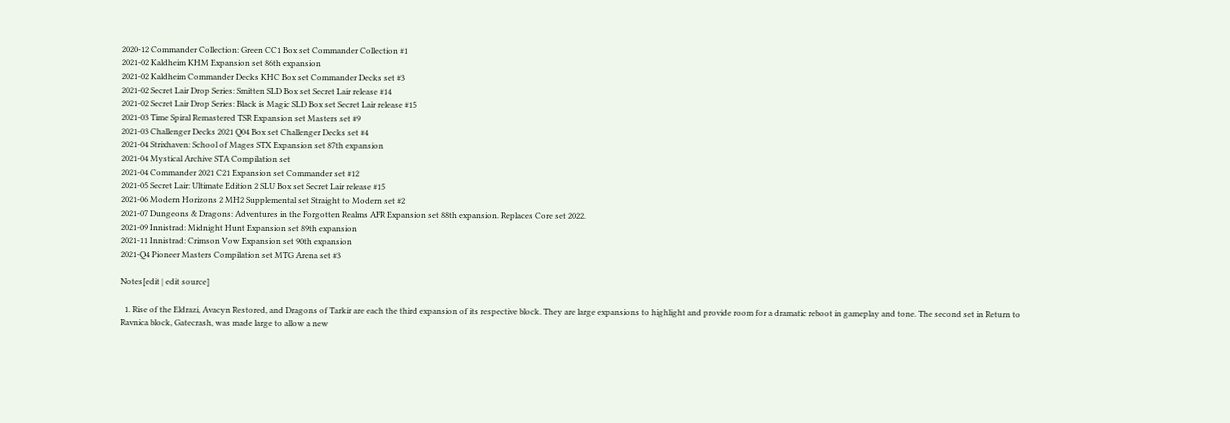2020-12 Commander Collection: Green CC1 Box set Commander Collection #1
2021-02 Kaldheim KHM Expansion set 86th expansion
2021-02 Kaldheim Commander Decks KHC Box set Commander Decks set #3
2021-02 Secret Lair Drop Series: Smitten SLD Box set Secret Lair release #14
2021-02 Secret Lair Drop Series: Black is Magic SLD Box set Secret Lair release #15
2021-03 Time Spiral Remastered TSR Expansion set Masters set #9
2021-03 Challenger Decks 2021 Q04 Box set Challenger Decks set #4
2021-04 Strixhaven: School of Mages STX Expansion set 87th expansion
2021-04 Mystical Archive STA Compilation set
2021-04 Commander 2021 C21 Expansion set Commander set #12
2021-05 Secret Lair: Ultimate Edition 2 SLU Box set Secret Lair release #15
2021-06 Modern Horizons 2 MH2 Supplemental set Straight to Modern set #2
2021-07 Dungeons & Dragons: Adventures in the Forgotten Realms AFR Expansion set 88th expansion. Replaces Core set 2022.
2021-09 Innistrad: Midnight Hunt Expansion set 89th expansion
2021-11 Innistrad: Crimson Vow Expansion set 90th expansion
2021-Q4 Pioneer Masters Compilation set MTG Arena set #3

Notes[edit | edit source]

  1. Rise of the Eldrazi, Avacyn Restored, and Dragons of Tarkir are each the third expansion of its respective block. They are large expansions to highlight and provide room for a dramatic reboot in gameplay and tone. The second set in Return to Ravnica block, Gatecrash, was made large to allow a new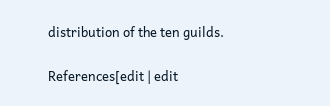distribution of the ten guilds.

References[edit | edit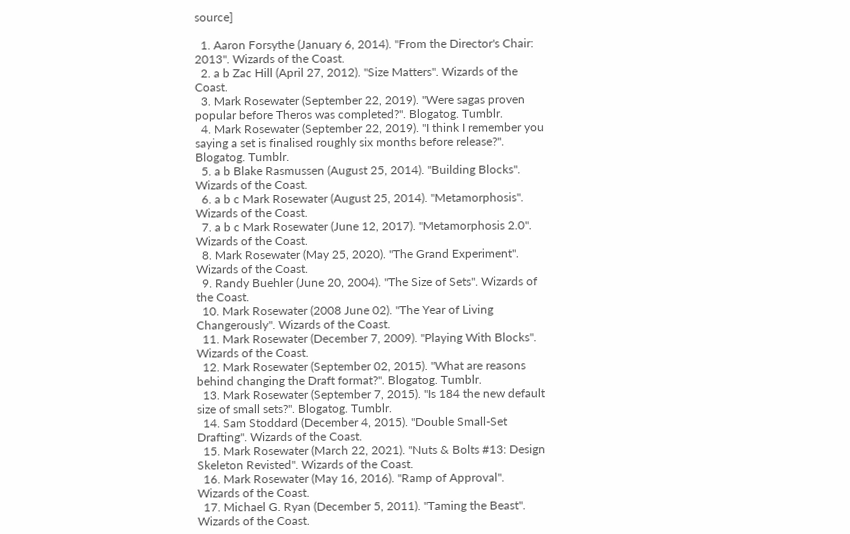source]

  1. Aaron Forsythe (January 6, 2014). "From the Director's Chair: 2013". Wizards of the Coast.
  2. a b Zac Hill (April 27, 2012). "Size Matters". Wizards of the Coast.
  3. Mark Rosewater (September 22, 2019). "Were sagas proven popular before Theros was completed?". Blogatog. Tumblr.
  4. Mark Rosewater (September 22, 2019). "I think I remember you saying a set is finalised roughly six months before release?". Blogatog. Tumblr.
  5. a b Blake Rasmussen (August 25, 2014). "Building Blocks". Wizards of the Coast.
  6. a b c Mark Rosewater (August 25, 2014). "Metamorphosis". Wizards of the Coast.
  7. a b c Mark Rosewater (June 12, 2017). "Metamorphosis 2.0". Wizards of the Coast.
  8. Mark Rosewater (May 25, 2020). "The Grand Experiment". Wizards of the Coast.
  9. Randy Buehler (June 20, 2004). "The Size of Sets". Wizards of the Coast.
  10. Mark Rosewater (2008 June 02). "The Year of Living Changerously". Wizards of the Coast.
  11. Mark Rosewater (December 7, 2009). "Playing With Blocks". Wizards of the Coast.
  12. Mark Rosewater (September 02, 2015). "What are reasons behind changing the Draft format?". Blogatog. Tumblr.
  13. Mark Rosewater (September 7, 2015). "Is 184 the new default size of small sets?". Blogatog. Tumblr.
  14. Sam Stoddard (December 4, 2015). "Double Small-Set Drafting". Wizards of the Coast.
  15. Mark Rosewater (March 22, 2021). "Nuts & Bolts #13: Design Skeleton Revisted". Wizards of the Coast.
  16. Mark Rosewater (May 16, 2016). "Ramp of Approval". Wizards of the Coast.
  17. Michael G. Ryan (December 5, 2011). "Taming the Beast". Wizards of the Coast.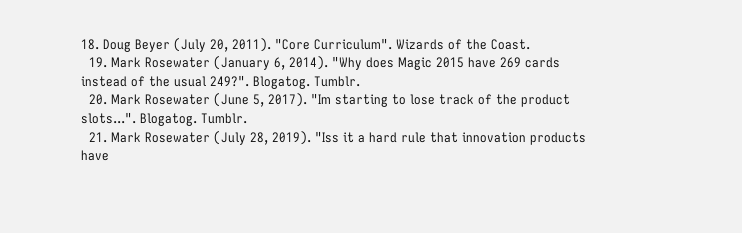18. Doug Beyer (July 20, 2011). "Core Curriculum". Wizards of the Coast.
  19. Mark Rosewater (January 6, 2014). "Why does Magic 2015 have 269 cards instead of the usual 249?". Blogatog. Tumblr.
  20. Mark Rosewater (June 5, 2017). "Im starting to lose track of the product slots...". Blogatog. Tumblr.
  21. Mark Rosewater (July 28, 2019). "Iss it a hard rule that innovation products have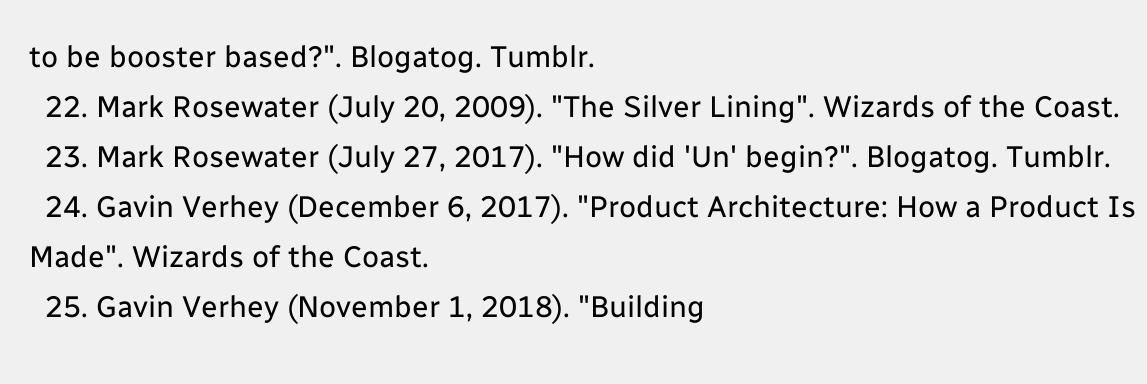to be booster based?". Blogatog. Tumblr.
  22. Mark Rosewater (July 20, 2009). "The Silver Lining". Wizards of the Coast.
  23. Mark Rosewater (July 27, 2017). "How did 'Un' begin?". Blogatog. Tumblr.
  24. Gavin Verhey (December 6, 2017). "Product Architecture: How a Product Is Made". Wizards of the Coast.
  25. Gavin Verhey (November 1, 2018). "Building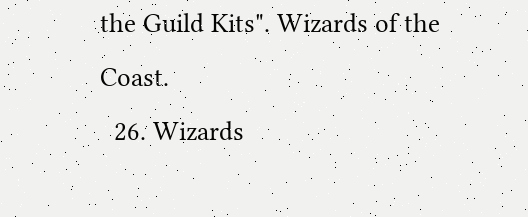the Guild Kits". Wizards of the Coast.
  26. Wizards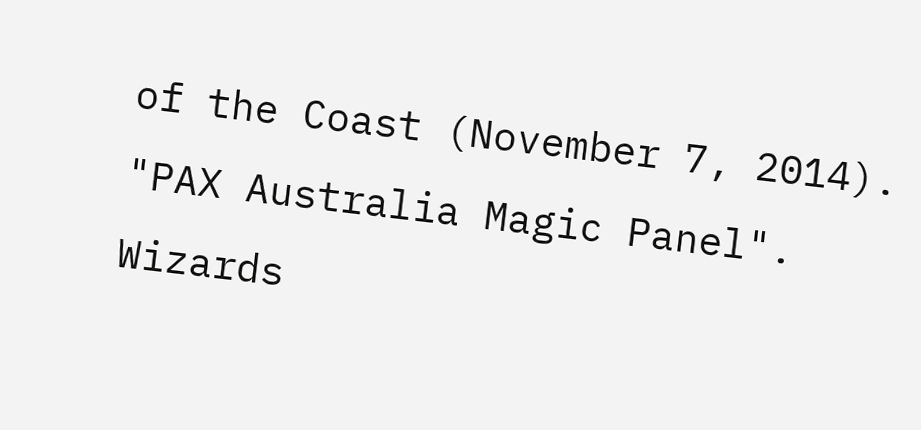of the Coast (November 7, 2014). "PAX Australia Magic Panel". Wizards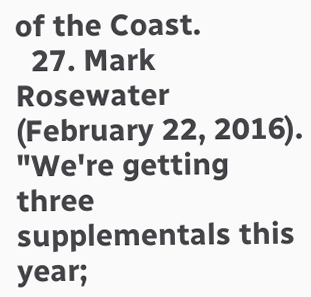of the Coast.
  27. Mark Rosewater (February 22, 2016). "We're getting three supplementals this year;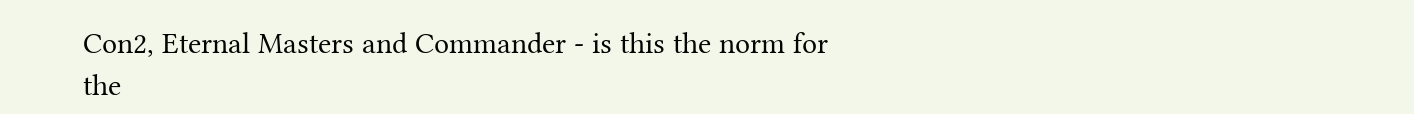Con2, Eternal Masters and Commander - is this the norm for the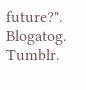future?". Blogatog. Tumblr.